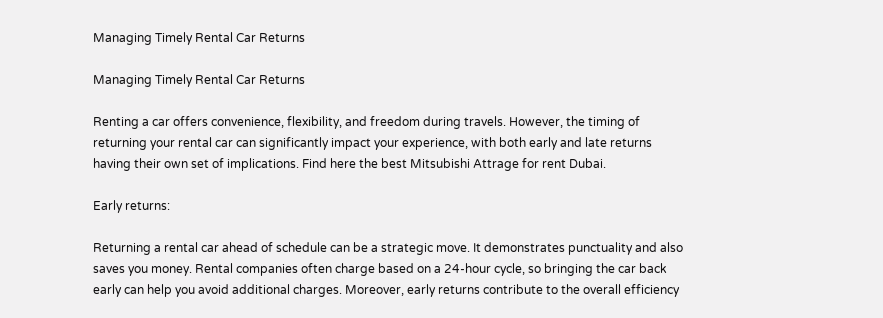Managing Timely Rental Car Returns

Managing Timely Rental Car Returns

Renting a car offers convenience, flexibility, and freedom during travels. However, the timing of returning your rental car can significantly impact your experience, with both early and late returns having their own set of implications. Find here the best Mitsubishi Attrage for rent Dubai.

Early returns:

Returning a rental car ahead of schedule can be a strategic move. It demonstrates punctuality and also saves you money. Rental companies often charge based on a 24-hour cycle, so bringing the car back early can help you avoid additional charges. Moreover, early returns contribute to the overall efficiency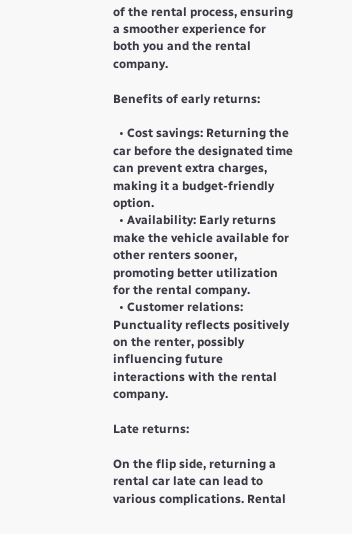of the rental process, ensuring a smoother experience for both you and the rental company.

Benefits of early returns:

  • Cost savings: Returning the car before the designated time can prevent extra charges, making it a budget-friendly option.
  • Availability: Early returns make the vehicle available for other renters sooner, promoting better utilization for the rental company.
  • Customer relations: Punctuality reflects positively on the renter, possibly influencing future interactions with the rental company.

Late returns:

On the flip side, returning a rental car late can lead to various complications. Rental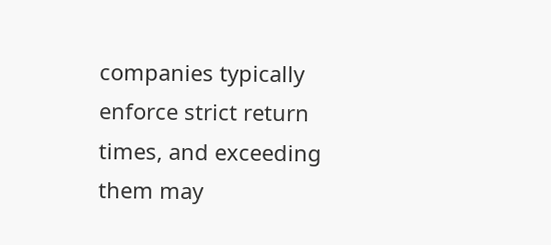companies typically enforce strict return times, and exceeding them may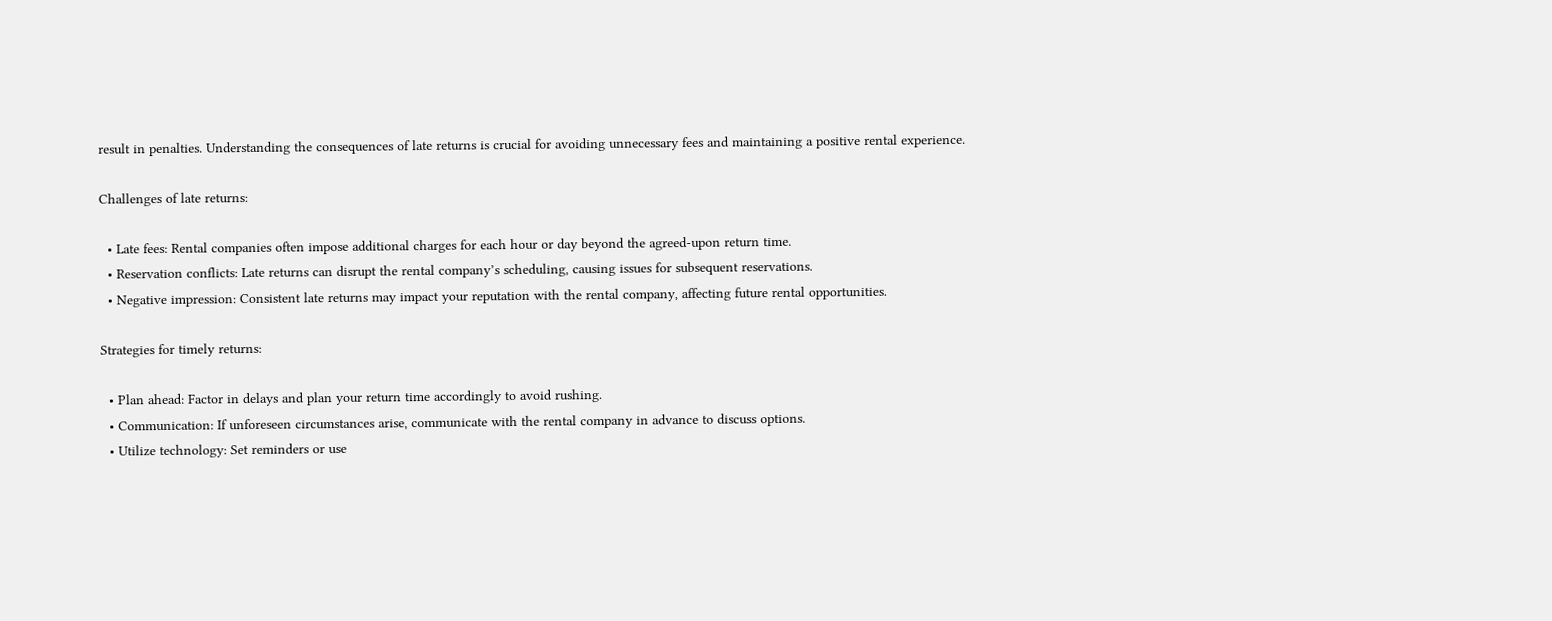result in penalties. Understanding the consequences of late returns is crucial for avoiding unnecessary fees and maintaining a positive rental experience.

Challenges of late returns:

  • Late fees: Rental companies often impose additional charges for each hour or day beyond the agreed-upon return time.
  • Reservation conflicts: Late returns can disrupt the rental company’s scheduling, causing issues for subsequent reservations.
  • Negative impression: Consistent late returns may impact your reputation with the rental company, affecting future rental opportunities.

Strategies for timely returns:

  • Plan ahead: Factor in delays and plan your return time accordingly to avoid rushing.
  • Communication: If unforeseen circumstances arise, communicate with the rental company in advance to discuss options.
  • Utilize technology: Set reminders or use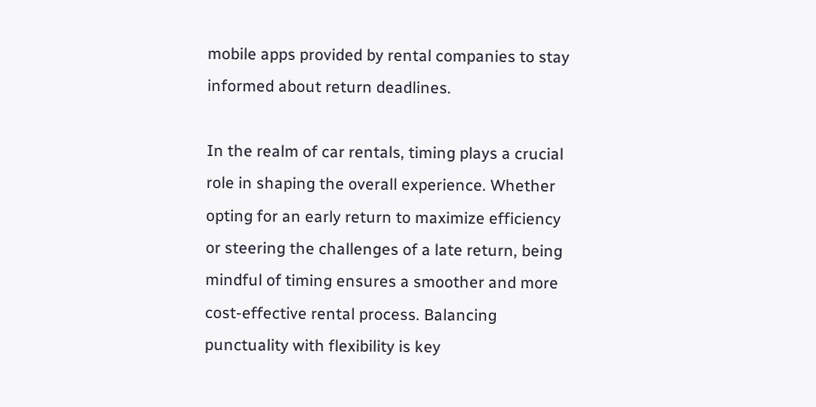mobile apps provided by rental companies to stay informed about return deadlines.

In the realm of car rentals, timing plays a crucial role in shaping the overall experience. Whether opting for an early return to maximize efficiency or steering the challenges of a late return, being mindful of timing ensures a smoother and more cost-effective rental process. Balancing punctuality with flexibility is key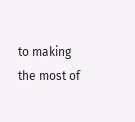to making the most of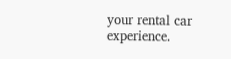your rental car experience.